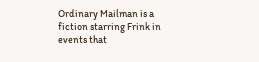Ordinary Mailman is a fiction starring Frink in events that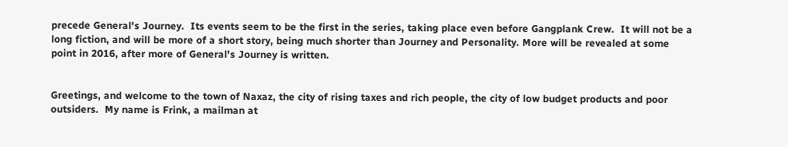precede General's Journey.  Its events seem to be the first in the series, taking place even before Gangplank Crew.  It will not be a long fiction, and will be more of a short story, being much shorter than Journey and Personality. More will be revealed at some point in 2016, after more of General's Journey is written.


Greetings, and welcome to the town of Naxaz, the city of rising taxes and rich people, the city of low budget products and poor outsiders.  My name is Frink, a mailman at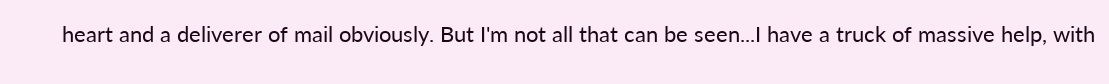heart and a deliverer of mail obviously. But I'm not all that can be seen...I have a truck of massive help, with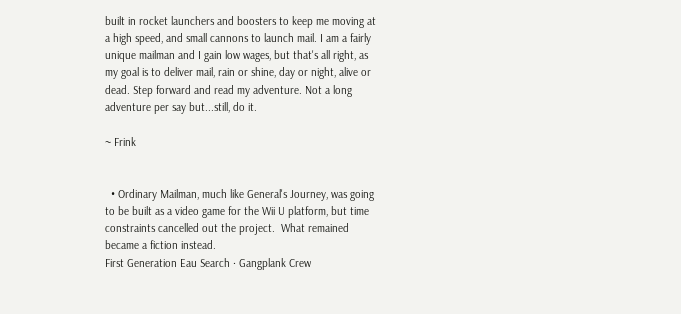built in rocket launchers and boosters to keep me moving at a high speed, and small cannons to launch mail. I am a fairly unique mailman and I gain low wages, but that's all right, as my goal is to deliver mail, rain or shine, day or night, alive or dead. Step forward and read my adventure. Not a long adventure per say but...still, do it.

~ Frink


  • Ordinary Mailman, much like General's Journey, was going to be built as a video game for the Wii U platform, but time constraints cancelled out the project.  What remained became a fiction instead.
First Generation Eau Search · Gangplank Crew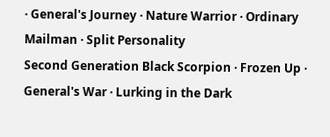· General's Journey · Nature Warrior · Ordinary Mailman · Split Personality
Second Generation Black Scorpion · Frozen Up · General's War · Lurking in the Dark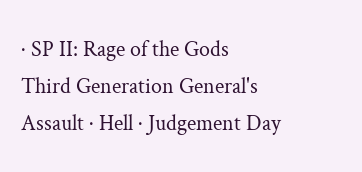· SP II: Rage of the Gods
Third Generation General's Assault · Hell · Judgement Day